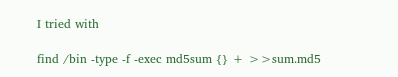I tried with

find /bin -type -f -exec md5sum {} + >>sum.md5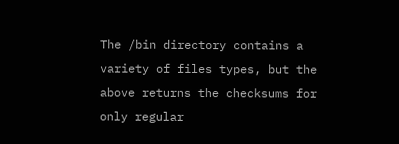The /bin directory contains a variety of files types, but the above returns the checksums for only regular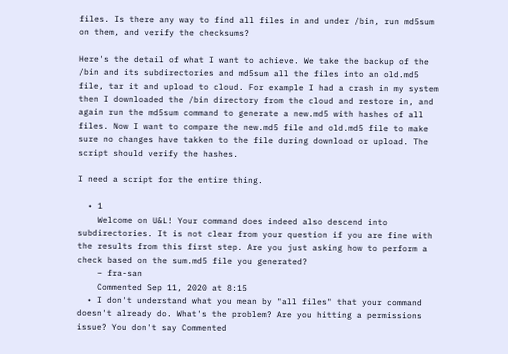files. Is there any way to find all files in and under /bin, run md5sum on them, and verify the checksums?

Here's the detail of what I want to achieve. We take the backup of the /bin and its subdirectories and md5sum all the files into an old.md5 file, tar it and upload to cloud. For example I had a crash in my system then I downloaded the /bin directory from the cloud and restore in, and again run the md5sum command to generate a new.md5 with hashes of all files. Now I want to compare the new.md5 file and old.md5 file to make sure no changes have takken to the file during download or upload. The script should verify the hashes.

I need a script for the entire thing.

  • 1
    Welcome on U&L! Your command does indeed also descend into subdirectories. It is not clear from your question if you are fine with the results from this first step. Are you just asking how to perform a check based on the sum.md5 file you generated?
    – fra-san
    Commented Sep 11, 2020 at 8:15
  • I don't understand what you mean by "all files" that your command doesn't already do. What's the problem? Are you hitting a permissions issue? You don't say Commented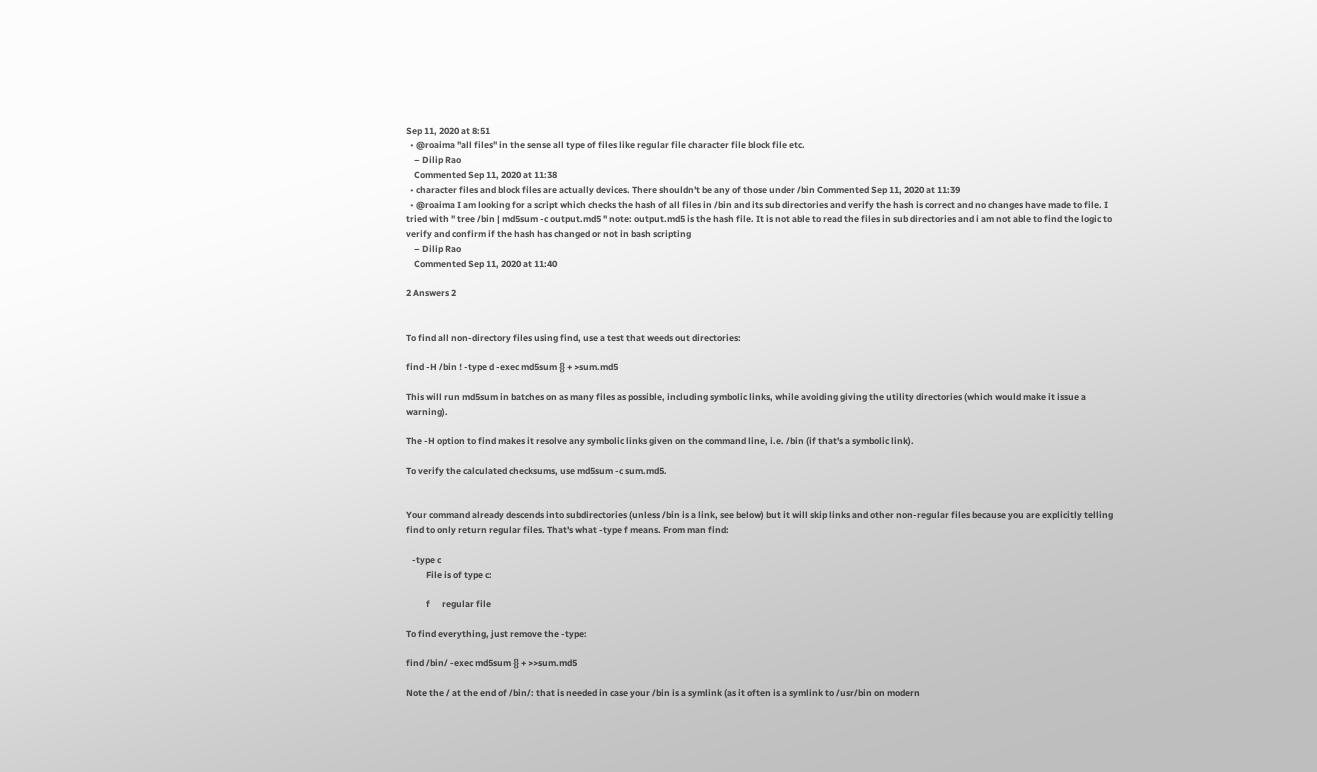Sep 11, 2020 at 8:51
  • @roaima "all files" in the sense all type of files like regular file character file block file etc.
    – Dilip Rao
    Commented Sep 11, 2020 at 11:38
  • character files and block files are actually devices. There shouldn't be any of those under /bin Commented Sep 11, 2020 at 11:39
  • @roaima I am looking for a script which checks the hash of all files in /bin and its sub directories and verify the hash is correct and no changes have made to file. I tried with " tree /bin | md5sum -c output.md5 " note: output.md5 is the hash file. It is not able to read the files in sub directories and i am not able to find the logic to verify and confirm if the hash has changed or not in bash scripting
    – Dilip Rao
    Commented Sep 11, 2020 at 11:40

2 Answers 2


To find all non-directory files using find, use a test that weeds out directories:

find -H /bin ! -type d -exec md5sum {} + >sum.md5

This will run md5sum in batches on as many files as possible, including symbolic links, while avoiding giving the utility directories (which would make it issue a warning).

The -H option to find makes it resolve any symbolic links given on the command line, i.e. /bin (if that's a symbolic link).

To verify the calculated checksums, use md5sum -c sum.md5.


Your command already descends into subdirectories (unless /bin is a link, see below) but it will skip links and other non-regular files because you are explicitly telling find to only return regular files. That's what -type f means. From man find:

   -type c
          File is of type c:

          f      regular file

To find everything, just remove the -type:

find /bin/ -exec md5sum {} + >>sum.md5

Note the / at the end of /bin/: that is needed in case your /bin is a symlink (as it often is a symlink to /usr/bin on modern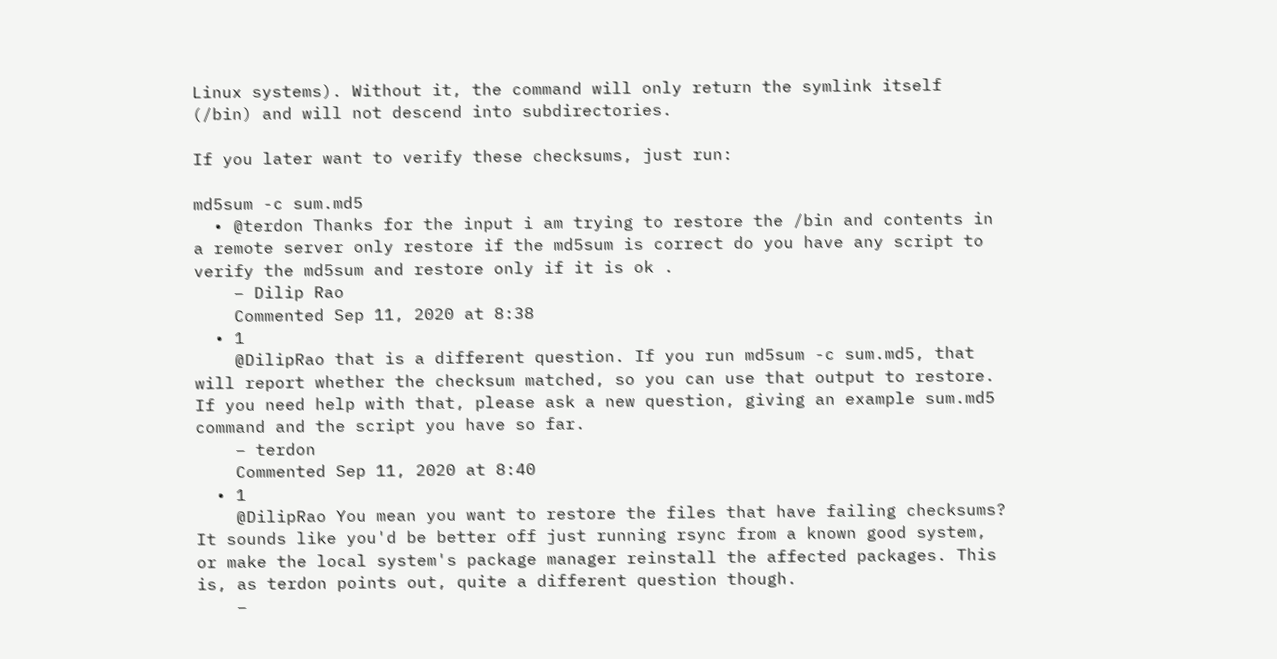Linux systems). Without it, the command will only return the symlink itself (/bin) and will not descend into subdirectories.

If you later want to verify these checksums, just run:

md5sum -c sum.md5
  • @terdon Thanks for the input i am trying to restore the /bin and contents in a remote server only restore if the md5sum is correct do you have any script to verify the md5sum and restore only if it is ok .
    – Dilip Rao
    Commented Sep 11, 2020 at 8:38
  • 1
    @DilipRao that is a different question. If you run md5sum -c sum.md5, that will report whether the checksum matched, so you can use that output to restore. If you need help with that, please ask a new question, giving an example sum.md5 command and the script you have so far.
    – terdon
    Commented Sep 11, 2020 at 8:40
  • 1
    @DilipRao You mean you want to restore the files that have failing checksums? It sounds like you'd be better off just running rsync from a known good system, or make the local system's package manager reinstall the affected packages. This is, as terdon points out, quite a different question though.
    –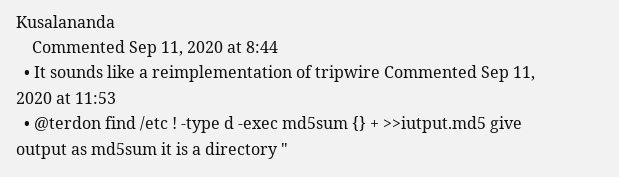Kusalananda
    Commented Sep 11, 2020 at 8:44
  • It sounds like a reimplementation of tripwire Commented Sep 11, 2020 at 11:53
  • @terdon find /etc ! -type d -exec md5sum {} + >>iutput.md5 give output as md5sum it is a directory "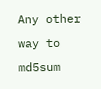Any other way to md5sum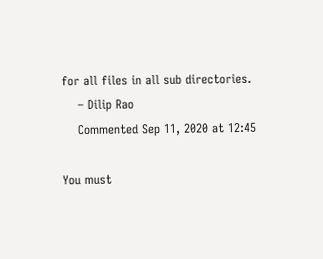for all files in all sub directories.
    – Dilip Rao
    Commented Sep 11, 2020 at 12:45

You must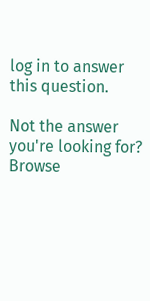log in to answer this question.

Not the answer you're looking for? Browse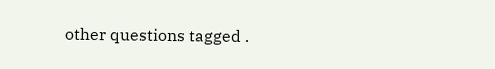other questions tagged .